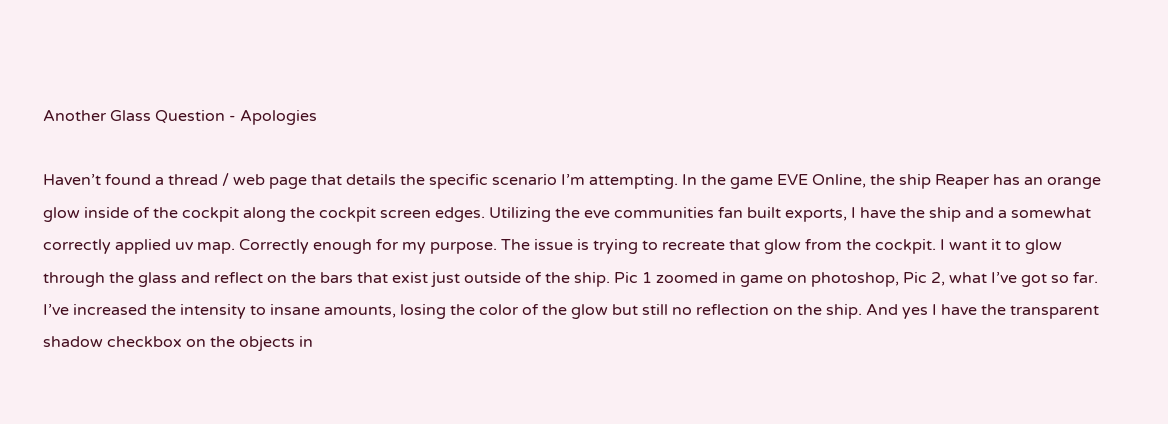Another Glass Question - Apologies

Haven’t found a thread / web page that details the specific scenario I’m attempting. In the game EVE Online, the ship Reaper has an orange glow inside of the cockpit along the cockpit screen edges. Utilizing the eve communities fan built exports, I have the ship and a somewhat correctly applied uv map. Correctly enough for my purpose. The issue is trying to recreate that glow from the cockpit. I want it to glow through the glass and reflect on the bars that exist just outside of the ship. Pic 1 zoomed in game on photoshop, Pic 2, what I’ve got so far. I’ve increased the intensity to insane amounts, losing the color of the glow but still no reflection on the ship. And yes I have the transparent shadow checkbox on the objects in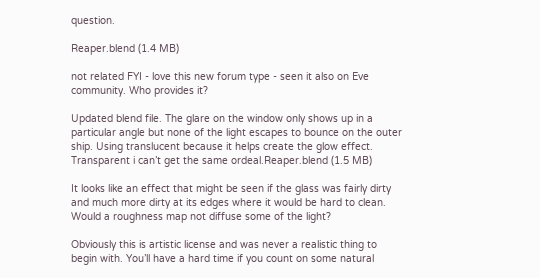question.

Reaper.blend (1.4 MB)

not related FYI - love this new forum type - seen it also on Eve community. Who provides it?

Updated blend file. The glare on the window only shows up in a particular angle but none of the light escapes to bounce on the outer ship. Using translucent because it helps create the glow effect. Transparent i can’t get the same ordeal.Reaper.blend (1.5 MB)

It looks like an effect that might be seen if the glass was fairly dirty and much more dirty at its edges where it would be hard to clean. Would a roughness map not diffuse some of the light?

Obviously this is artistic license and was never a realistic thing to begin with. You’ll have a hard time if you count on some natural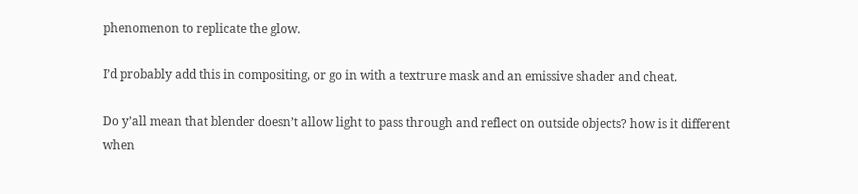phenomenon to replicate the glow.

I’d probably add this in compositing, or go in with a textrure mask and an emissive shader and cheat.

Do y’all mean that blender doesn’t allow light to pass through and reflect on outside objects? how is it different when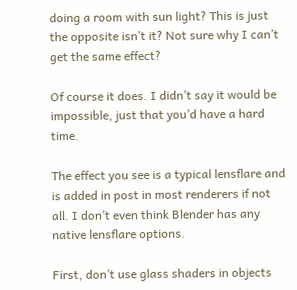doing a room with sun light? This is just the opposite isn’t it? Not sure why I can’t get the same effect?

Of course it does. I didn’t say it would be impossible, just that you’d have a hard time.

The effect you see is a typical lensflare and is added in post in most renderers if not all. I don’t even think Blender has any native lensflare options.

First, don’t use glass shaders in objects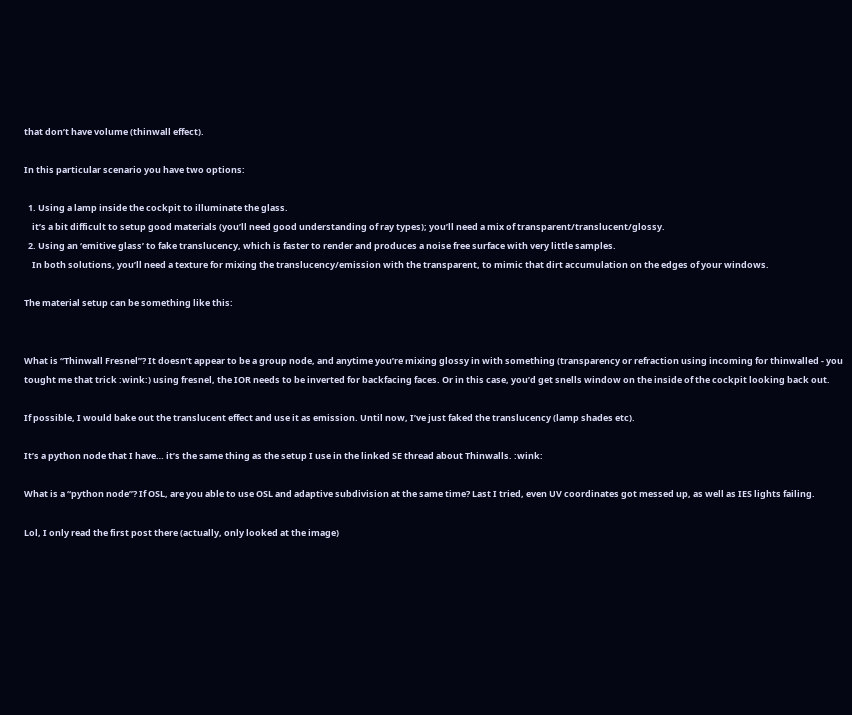that don’t have volume (thinwall effect).

In this particular scenario you have two options:

  1. Using a lamp inside the cockpit to illuminate the glass.
    it’s a bit difficult to setup good materials (you’ll need good understanding of ray types); you’ll need a mix of transparent/translucent/glossy.
  2. Using an ‘emitive glass’ to fake translucency, which is faster to render and produces a noise free surface with very little samples.
    In both solutions, you’ll need a texture for mixing the translucency/emission with the transparent, to mimic that dirt accumulation on the edges of your windows.

The material setup can be something like this:


What is “Thinwall Fresnel”? It doesn’t appear to be a group node, and anytime you’re mixing glossy in with something (transparency or refraction using incoming for thinwalled - you tought me that trick :wink:) using fresnel, the IOR needs to be inverted for backfacing faces. Or in this case, you’d get snells window on the inside of the cockpit looking back out.

If possible, I would bake out the translucent effect and use it as emission. Until now, I’ve just faked the translucency (lamp shades etc).

It’s a python node that I have… it’s the same thing as the setup I use in the linked SE thread about Thinwalls. :wink:

What is a “python node”? If OSL, are you able to use OSL and adaptive subdivision at the same time? Last I tried, even UV coordinates got messed up, as well as IES lights failing.

Lol, I only read the first post there (actually, only looked at the image)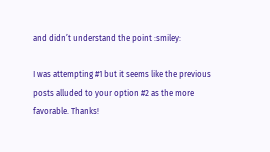and didn’t understand the point :smiley:

I was attempting #1 but it seems like the previous posts alluded to your option #2 as the more favorable. Thanks!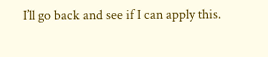I’ll go back and see if I can apply this.